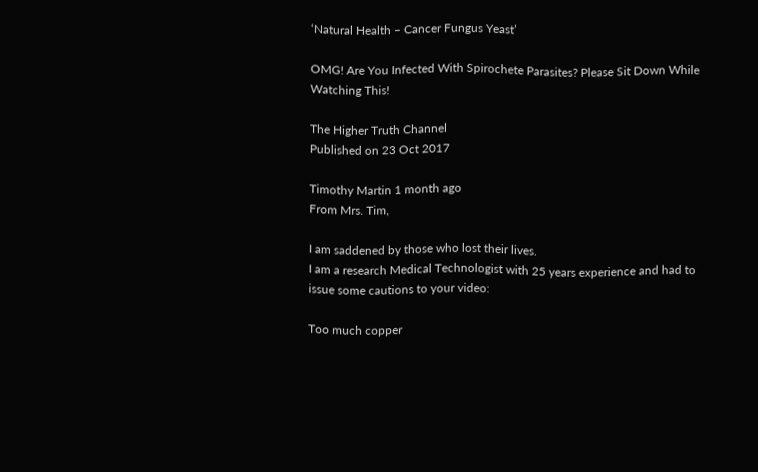‘Natural Health – Cancer Fungus Yeast’

OMG! Are You Infected With Spirochete Parasites? Please Sit Down While Watching This!

The Higher Truth Channel
Published on 23 Oct 2017

Timothy Martin 1 month ago
From Mrs. Tim,

I am saddened by those who lost their lives.
I am a research Medical Technologist with 25 years experience and had to issue some cautions to your video:

Too much copper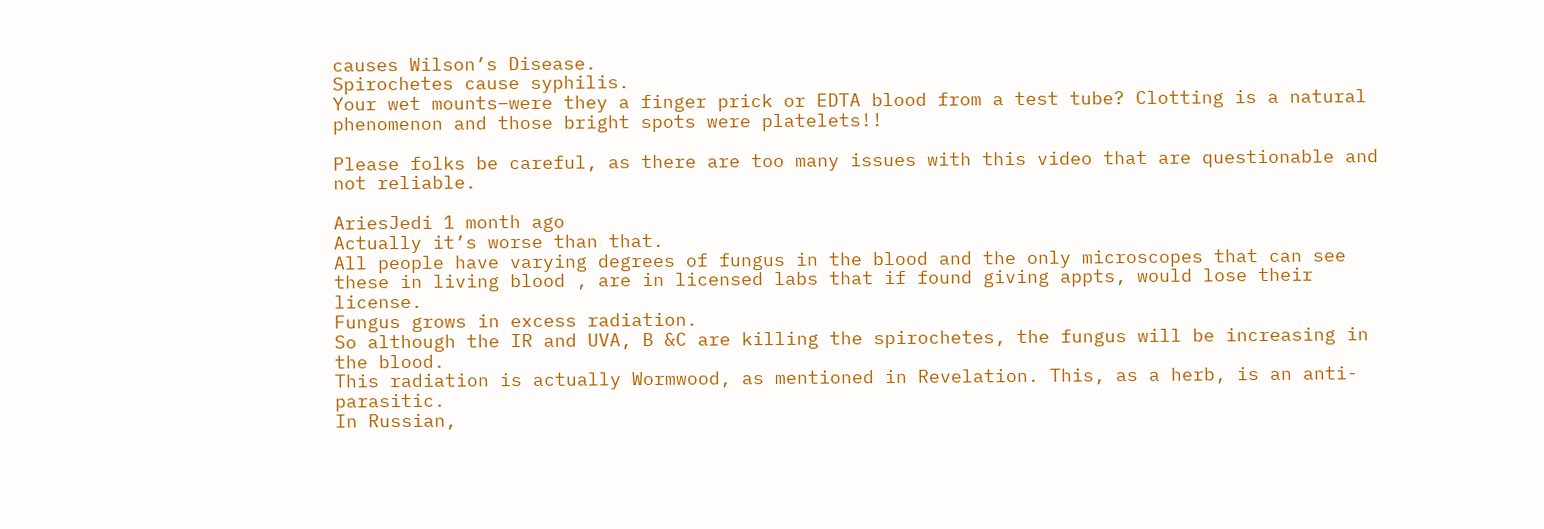causes Wilson’s Disease.
Spirochetes cause syphilis.
Your wet mounts–were they a finger prick or EDTA blood from a test tube? Clotting is a natural phenomenon and those bright spots were platelets!!

Please folks be careful, as there are too many issues with this video that are questionable and not reliable.

AriesJedi 1 month ago
Actually it’s worse than that.
All people have varying degrees of fungus in the blood and the only microscopes that can see these in living blood , are in licensed labs that if found giving appts, would lose their license.
Fungus grows in excess radiation.
So although the IR and UVA, B &C are killing the spirochetes, the fungus will be increasing in the blood.
This radiation is actually Wormwood, as mentioned in Revelation. This, as a herb, is an anti-parasitic.
In Russian,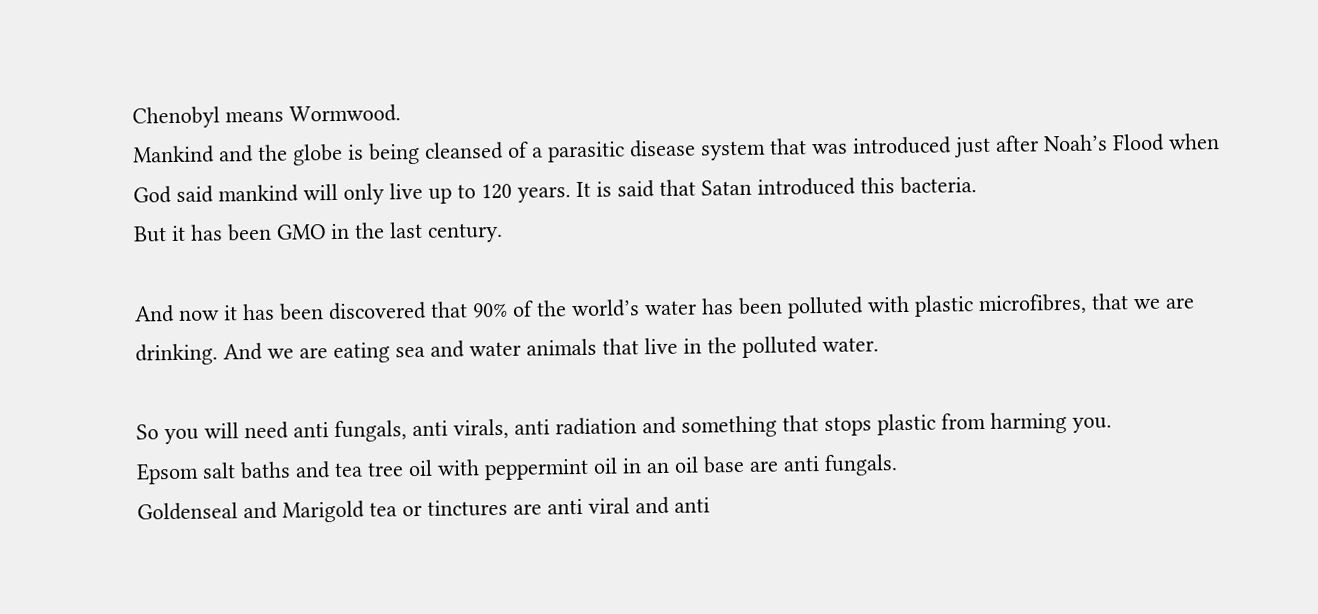Chenobyl means Wormwood.
Mankind and the globe is being cleansed of a parasitic disease system that was introduced just after Noah’s Flood when God said mankind will only live up to 120 years. It is said that Satan introduced this bacteria.
But it has been GMO in the last century.

And now it has been discovered that 90% of the world’s water has been polluted with plastic microfibres, that we are drinking. And we are eating sea and water animals that live in the polluted water.

So you will need anti fungals, anti virals, anti radiation and something that stops plastic from harming you.
Epsom salt baths and tea tree oil with peppermint oil in an oil base are anti fungals.
Goldenseal and Marigold tea or tinctures are anti viral and anti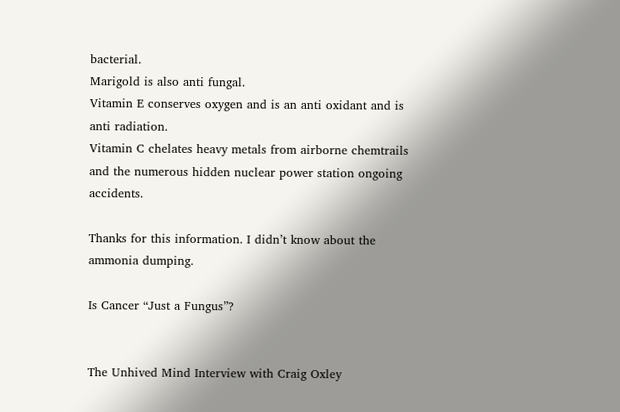bacterial.
Marigold is also anti fungal.
Vitamin E conserves oxygen and is an anti oxidant and is anti radiation.
Vitamin C chelates heavy metals from airborne chemtrails and the numerous hidden nuclear power station ongoing accidents.

Thanks for this information. I didn’t know about the ammonia dumping.

Is Cancer “Just a Fungus”?


The Unhived Mind Interview with Craig Oxley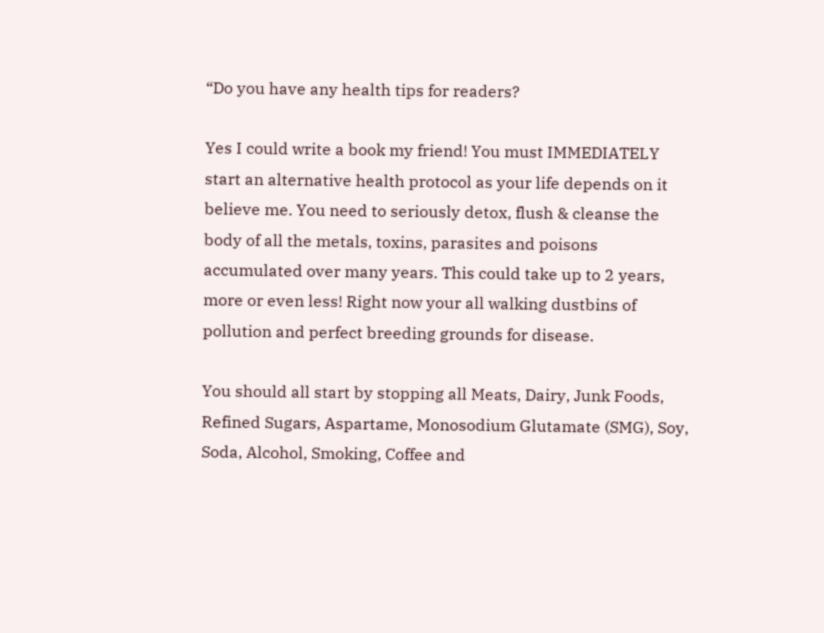“Do you have any health tips for readers?

Yes I could write a book my friend! You must IMMEDIATELY start an alternative health protocol as your life depends on it believe me. You need to seriously detox, flush & cleanse the body of all the metals, toxins, parasites and poisons accumulated over many years. This could take up to 2 years, more or even less! Right now your all walking dustbins of pollution and perfect breeding grounds for disease.

You should all start by stopping all Meats, Dairy, Junk Foods, Refined Sugars, Aspartame, Monosodium Glutamate (SMG), Soy, Soda, Alcohol, Smoking, Coffee and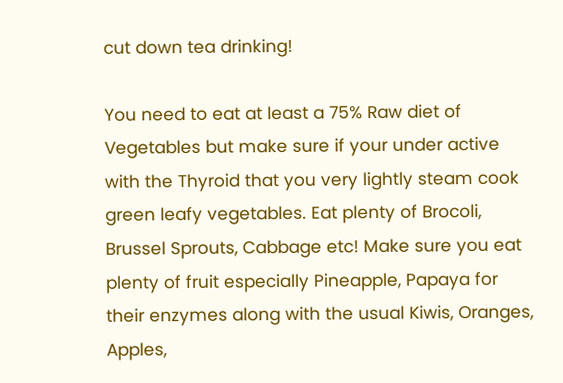cut down tea drinking!

You need to eat at least a 75% Raw diet of Vegetables but make sure if your under active with the Thyroid that you very lightly steam cook green leafy vegetables. Eat plenty of Brocoli, Brussel Sprouts, Cabbage etc! Make sure you eat plenty of fruit especially Pineapple, Papaya for their enzymes along with the usual Kiwis, Oranges, Apples,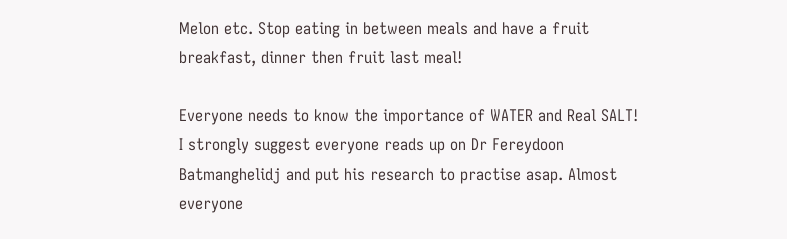Melon etc. Stop eating in between meals and have a fruit breakfast, dinner then fruit last meal!

Everyone needs to know the importance of WATER and Real SALT!   I strongly suggest everyone reads up on Dr Fereydoon Batmanghelidj and put his research to practise asap. Almost everyone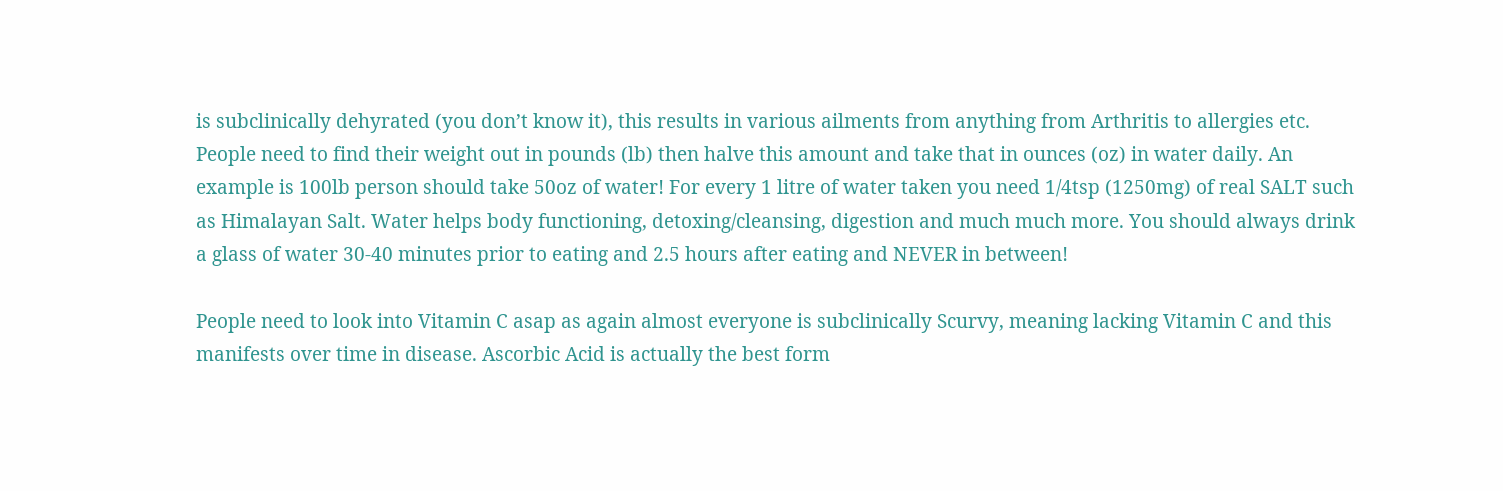is subclinically dehyrated (you don’t know it), this results in various ailments from anything from Arthritis to allergies etc. People need to find their weight out in pounds (lb) then halve this amount and take that in ounces (oz) in water daily. An example is 100lb person should take 50oz of water! For every 1 litre of water taken you need 1/4tsp (1250mg) of real SALT such as Himalayan Salt. Water helps body functioning, detoxing/cleansing, digestion and much much more. You should always drink a glass of water 30-40 minutes prior to eating and 2.5 hours after eating and NEVER in between!

People need to look into Vitamin C asap as again almost everyone is subclinically Scurvy, meaning lacking Vitamin C and this manifests over time in disease. Ascorbic Acid is actually the best form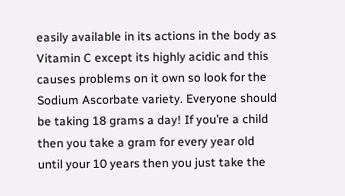easily available in its actions in the body as Vitamin C except its highly acidic and this causes problems on it own so look for the Sodium Ascorbate variety. Everyone should be taking 18 grams a day! If you’re a child then you take a gram for every year old until your 10 years then you just take the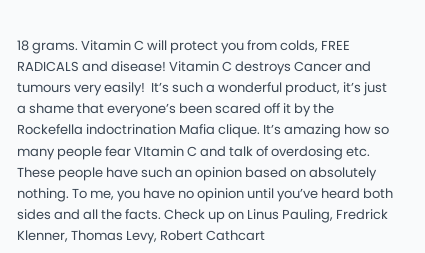18 grams. Vitamin C will protect you from colds, FREE RADICALS and disease! Vitamin C destroys Cancer and tumours very easily!  It’s such a wonderful product, it’s just a shame that everyone’s been scared off it by the Rockefella indoctrination Mafia clique. It’s amazing how so many people fear VItamin C and talk of overdosing etc. These people have such an opinion based on absolutely nothing. To me, you have no opinion until you’ve heard both sides and all the facts. Check up on Linus Pauling, Fredrick Klenner, Thomas Levy, Robert Cathcart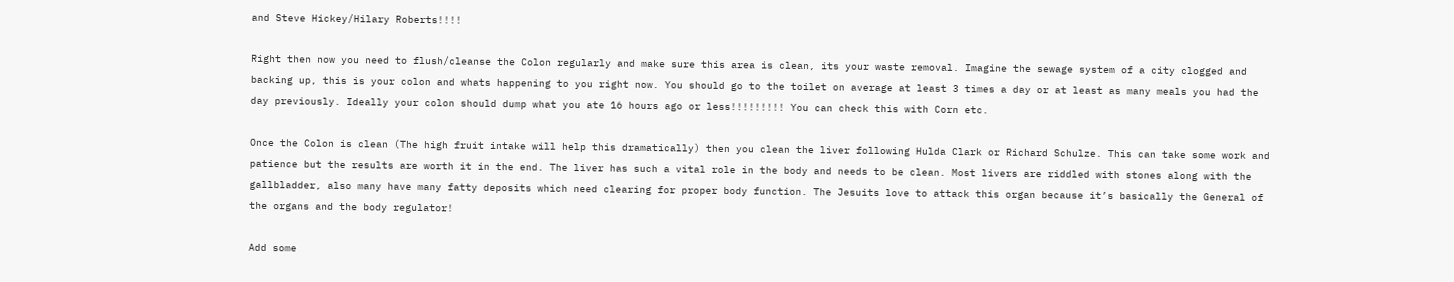and Steve Hickey/Hilary Roberts!!!!

Right then now you need to flush/cleanse the Colon regularly and make sure this area is clean, its your waste removal. Imagine the sewage system of a city clogged and backing up, this is your colon and whats happening to you right now. You should go to the toilet on average at least 3 times a day or at least as many meals you had the day previously. Ideally your colon should dump what you ate 16 hours ago or less!!!!!!!!! You can check this with Corn etc.

Once the Colon is clean (The high fruit intake will help this dramatically) then you clean the liver following Hulda Clark or Richard Schulze. This can take some work and patience but the results are worth it in the end. The liver has such a vital role in the body and needs to be clean. Most livers are riddled with stones along with the gallbladder, also many have many fatty deposits which need clearing for proper body function. The Jesuits love to attack this organ because it’s basically the General of the organs and the body regulator!

Add some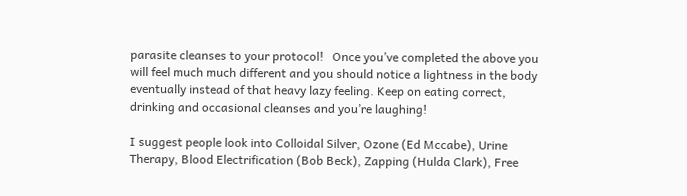parasite cleanses to your protocol!   Once you’ve completed the above you will feel much much different and you should notice a lightness in the body eventually instead of that heavy lazy feeling. Keep on eating correct, drinking and occasional cleanses and you’re laughing!

I suggest people look into Colloidal Silver, Ozone (Ed Mccabe), Urine Therapy, Blood Electrification (Bob Beck), Zapping (Hulda Clark), Free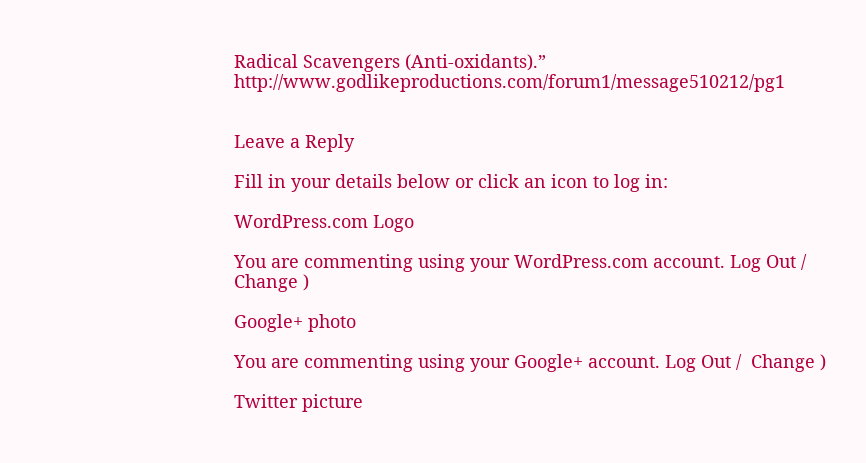Radical Scavengers (Anti-oxidants).”  http://www.godlikeproductions.com/forum1/message510212/pg1


Leave a Reply

Fill in your details below or click an icon to log in:

WordPress.com Logo

You are commenting using your WordPress.com account. Log Out /  Change )

Google+ photo

You are commenting using your Google+ account. Log Out /  Change )

Twitter picture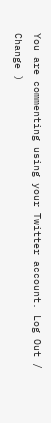You are commenting using your Twitter account. Log Out /  Change )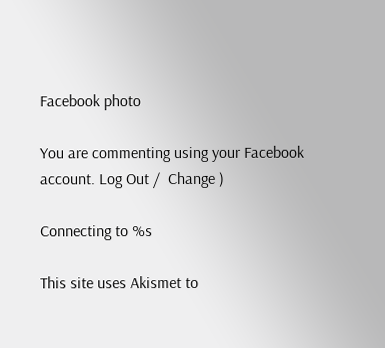Facebook photo

You are commenting using your Facebook account. Log Out /  Change )

Connecting to %s

This site uses Akismet to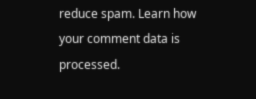reduce spam. Learn how your comment data is processed.